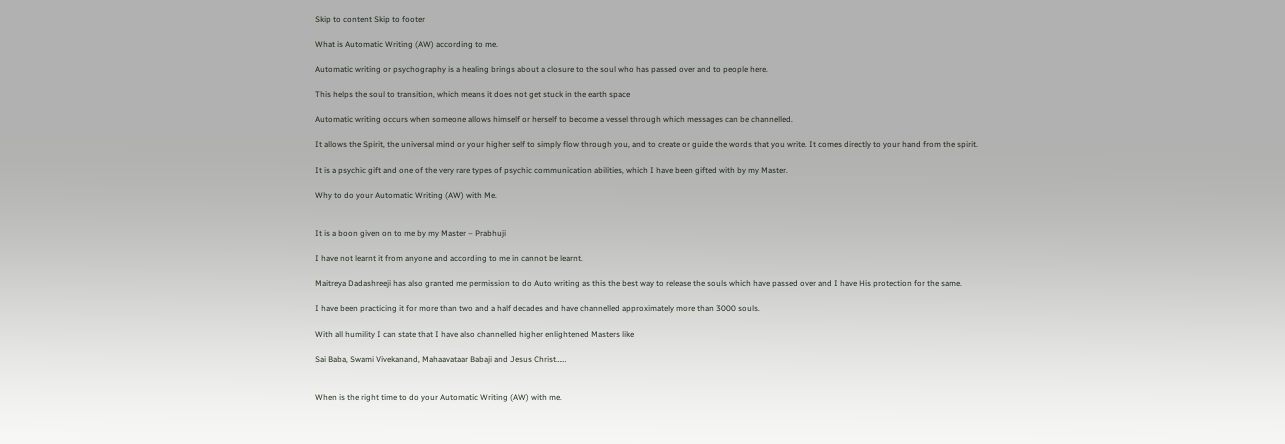Skip to content Skip to footer

What is Automatic Writing (AW) according to me.

Automatic writing or psychography is a healing brings about a closure to the soul who has passed over and to people here.

This helps the soul to transition, which means it does not get stuck in the earth space

Automatic writing occurs when someone allows himself or herself to become a vessel through which messages can be channelled.

It allows the Spirit, the universal mind or your higher self to simply flow through you, and to create or guide the words that you write. It comes directly to your hand from the spirit.

It is a psychic gift and one of the very rare types of psychic communication abilities, which I have been gifted with by my Master.

Why to do your Automatic Writing (AW) with Me.


It is a boon given on to me by my Master – Prabhuji

I have not learnt it from anyone and according to me in cannot be learnt.

Maitreya Dadashreeji has also granted me permission to do Auto writing as this the best way to release the souls which have passed over and I have His protection for the same.

I have been practicing it for more than two and a half decades and have channelled approximately more than 3000 souls.

With all humility I can state that I have also channelled higher enlightened Masters like

Sai Baba, Swami Vivekanand, Mahaavataar Babaji and Jesus Christ……


When is the right time to do your Automatic Writing (AW) with me.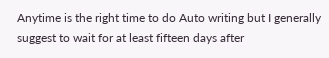Anytime is the right time to do Auto writing but I generally suggest to wait for at least fifteen days after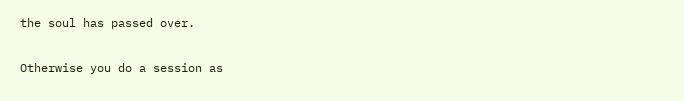the soul has passed over.

Otherwise you do a session as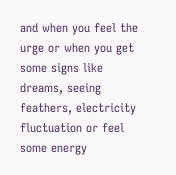and when you feel the urge or when you get some signs like dreams, seeing feathers, electricity fluctuation or feel some energy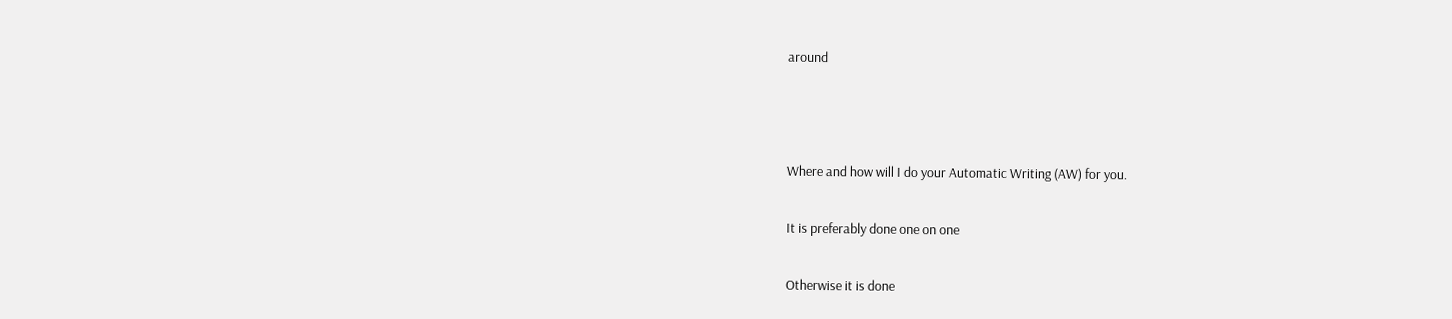around



Where and how will I do your Automatic Writing (AW) for you.

It is preferably done one on one

Otherwise it is done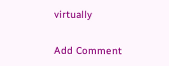virtually


Add Comment